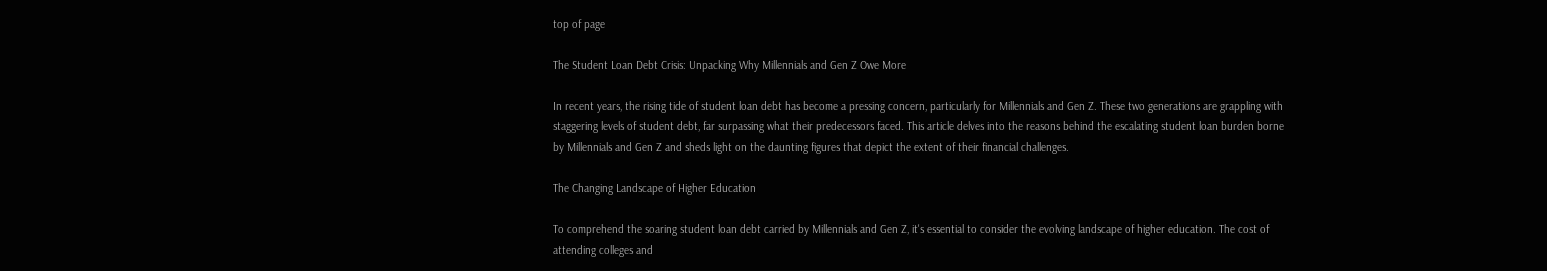top of page

The Student Loan Debt Crisis: Unpacking Why Millennials and Gen Z Owe More

In recent years, the rising tide of student loan debt has become a pressing concern, particularly for Millennials and Gen Z. These two generations are grappling with staggering levels of student debt, far surpassing what their predecessors faced. This article delves into the reasons behind the escalating student loan burden borne by Millennials and Gen Z and sheds light on the daunting figures that depict the extent of their financial challenges.

The Changing Landscape of Higher Education

To comprehend the soaring student loan debt carried by Millennials and Gen Z, it's essential to consider the evolving landscape of higher education. The cost of attending colleges and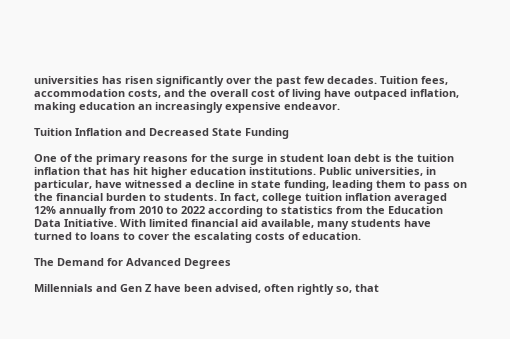universities has risen significantly over the past few decades. Tuition fees, accommodation costs, and the overall cost of living have outpaced inflation, making education an increasingly expensive endeavor.

Tuition Inflation and Decreased State Funding

One of the primary reasons for the surge in student loan debt is the tuition inflation that has hit higher education institutions. Public universities, in particular, have witnessed a decline in state funding, leading them to pass on the financial burden to students. In fact, college tuition inflation averaged 12% annually from 2010 to 2022 according to statistics from the Education Data Initiative. With limited financial aid available, many students have turned to loans to cover the escalating costs of education.

The Demand for Advanced Degrees

Millennials and Gen Z have been advised, often rightly so, that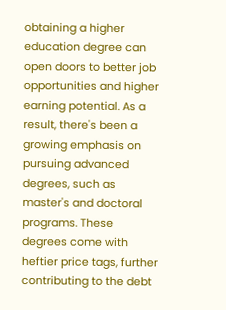obtaining a higher education degree can open doors to better job opportunities and higher earning potential. As a result, there's been a growing emphasis on pursuing advanced degrees, such as master's and doctoral programs. These degrees come with heftier price tags, further contributing to the debt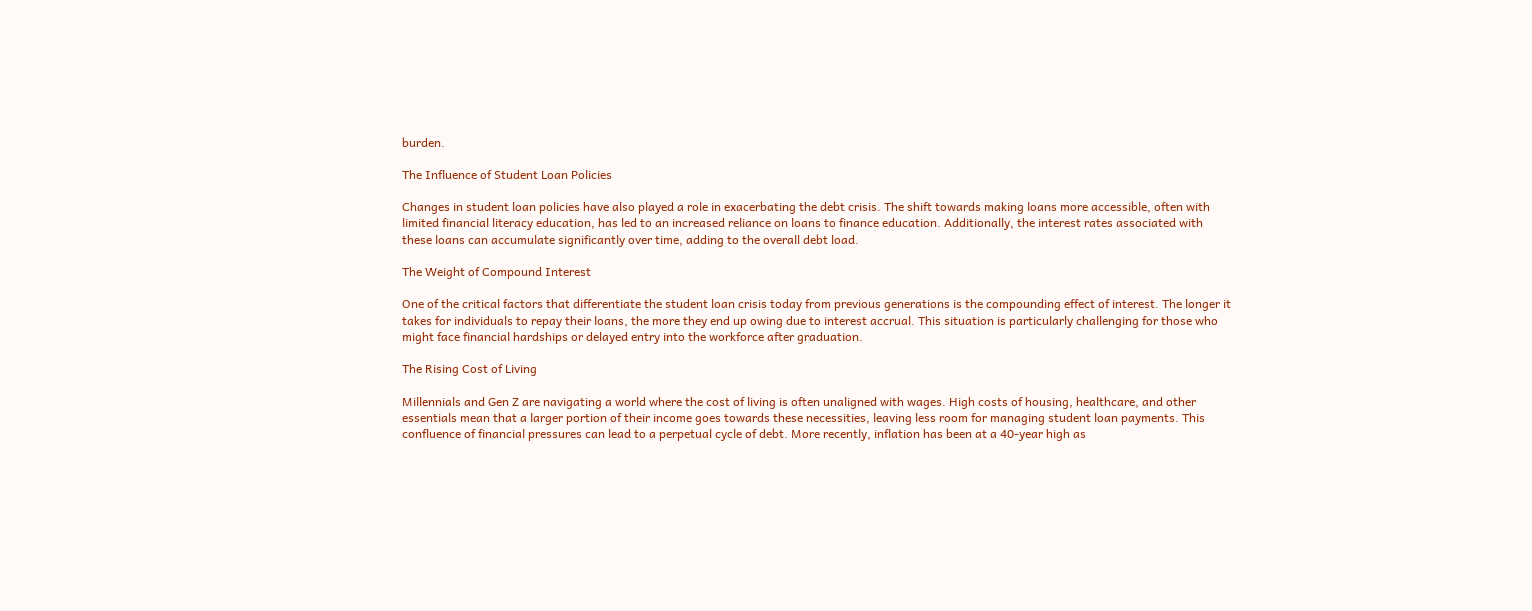burden.

The Influence of Student Loan Policies

Changes in student loan policies have also played a role in exacerbating the debt crisis. The shift towards making loans more accessible, often with limited financial literacy education, has led to an increased reliance on loans to finance education. Additionally, the interest rates associated with these loans can accumulate significantly over time, adding to the overall debt load.

The Weight of Compound Interest

One of the critical factors that differentiate the student loan crisis today from previous generations is the compounding effect of interest. The longer it takes for individuals to repay their loans, the more they end up owing due to interest accrual. This situation is particularly challenging for those who might face financial hardships or delayed entry into the workforce after graduation.

The Rising Cost of Living

Millennials and Gen Z are navigating a world where the cost of living is often unaligned with wages. High costs of housing, healthcare, and other essentials mean that a larger portion of their income goes towards these necessities, leaving less room for managing student loan payments. This confluence of financial pressures can lead to a perpetual cycle of debt. More recently, inflation has been at a 40-year high as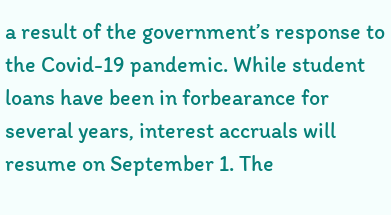a result of the government’s response to the Covid-19 pandemic. While student loans have been in forbearance for several years, interest accruals will resume on September 1. The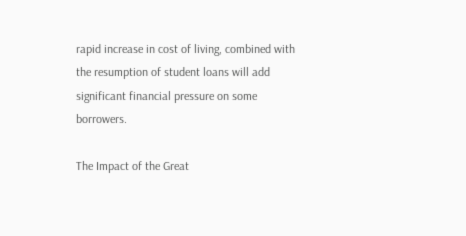rapid increase in cost of living, combined with the resumption of student loans will add significant financial pressure on some borrowers.

The Impact of the Great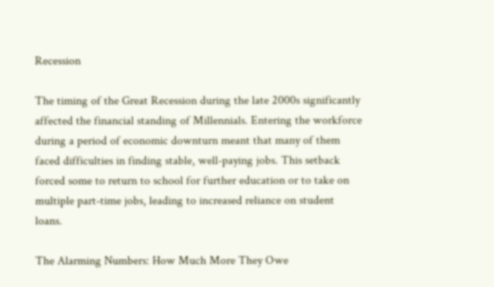Recession

The timing of the Great Recession during the late 2000s significantly affected the financial standing of Millennials. Entering the workforce during a period of economic downturn meant that many of them faced difficulties in finding stable, well-paying jobs. This setback forced some to return to school for further education or to take on multiple part-time jobs, leading to increased reliance on student loans.

The Alarming Numbers: How Much More They Owe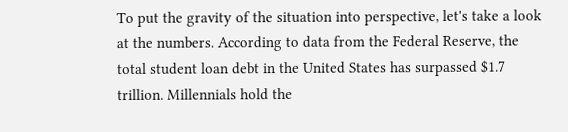To put the gravity of the situation into perspective, let's take a look at the numbers. According to data from the Federal Reserve, the total student loan debt in the United States has surpassed $1.7 trillion. Millennials hold the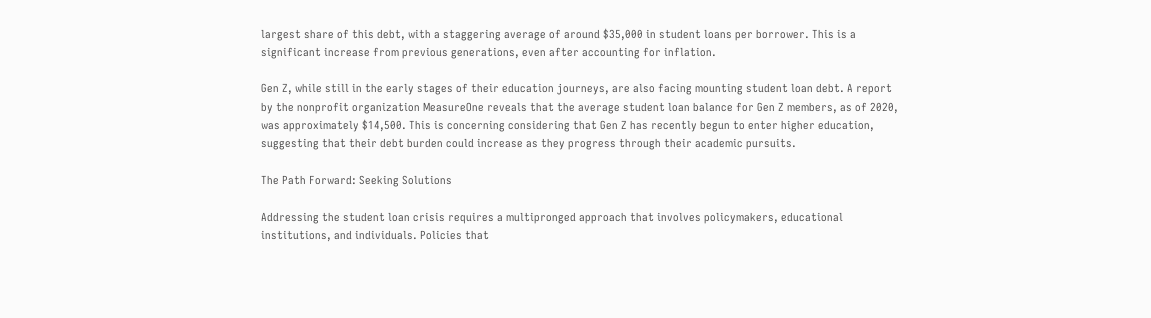largest share of this debt, with a staggering average of around $35,000 in student loans per borrower. This is a significant increase from previous generations, even after accounting for inflation.

Gen Z, while still in the early stages of their education journeys, are also facing mounting student loan debt. A report by the nonprofit organization MeasureOne reveals that the average student loan balance for Gen Z members, as of 2020, was approximately $14,500. This is concerning considering that Gen Z has recently begun to enter higher education, suggesting that their debt burden could increase as they progress through their academic pursuits.

The Path Forward: Seeking Solutions

Addressing the student loan crisis requires a multipronged approach that involves policymakers, educational institutions, and individuals. Policies that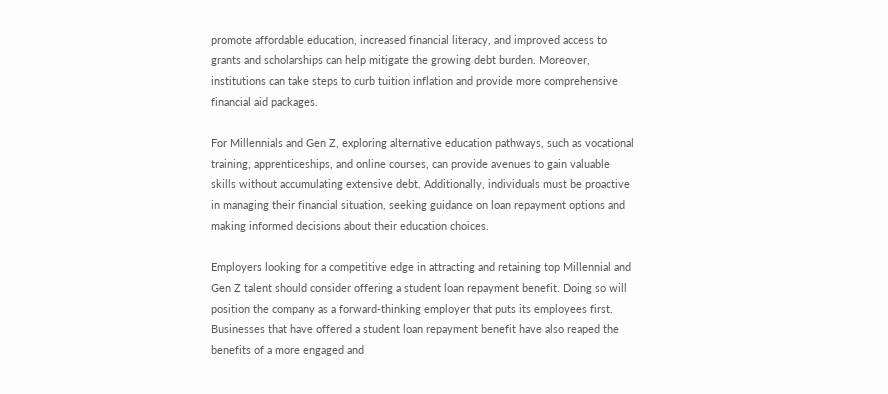promote affordable education, increased financial literacy, and improved access to grants and scholarships can help mitigate the growing debt burden. Moreover, institutions can take steps to curb tuition inflation and provide more comprehensive financial aid packages.

For Millennials and Gen Z, exploring alternative education pathways, such as vocational training, apprenticeships, and online courses, can provide avenues to gain valuable skills without accumulating extensive debt. Additionally, individuals must be proactive in managing their financial situation, seeking guidance on loan repayment options and making informed decisions about their education choices.

Employers looking for a competitive edge in attracting and retaining top Millennial and Gen Z talent should consider offering a student loan repayment benefit. Doing so will position the company as a forward-thinking employer that puts its employees first. Businesses that have offered a student loan repayment benefit have also reaped the benefits of a more engaged and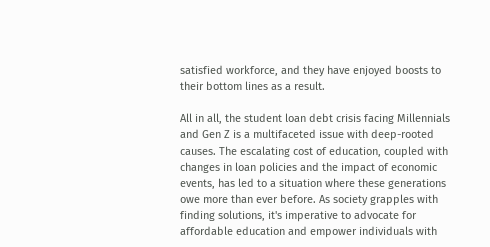satisfied workforce, and they have enjoyed boosts to their bottom lines as a result.

All in all, the student loan debt crisis facing Millennials and Gen Z is a multifaceted issue with deep-rooted causes. The escalating cost of education, coupled with changes in loan policies and the impact of economic events, has led to a situation where these generations owe more than ever before. As society grapples with finding solutions, it's imperative to advocate for affordable education and empower individuals with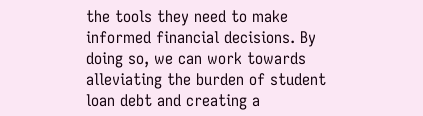the tools they need to make informed financial decisions. By doing so, we can work towards alleviating the burden of student loan debt and creating a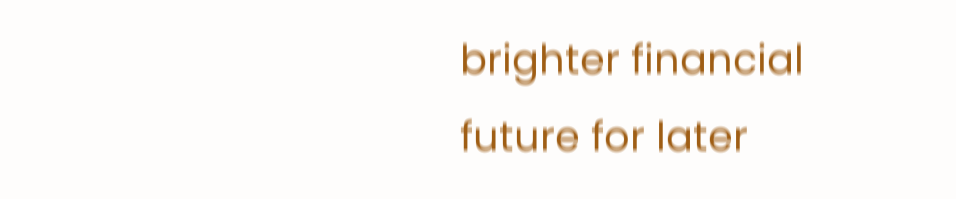brighter financial future for later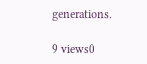generations.

9 views0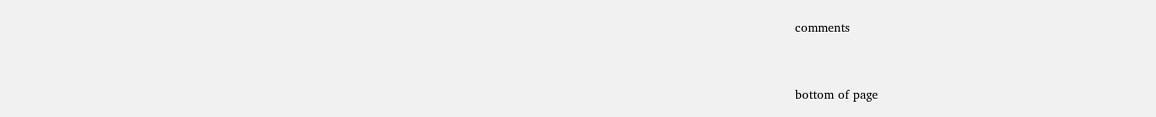comments


bottom of page